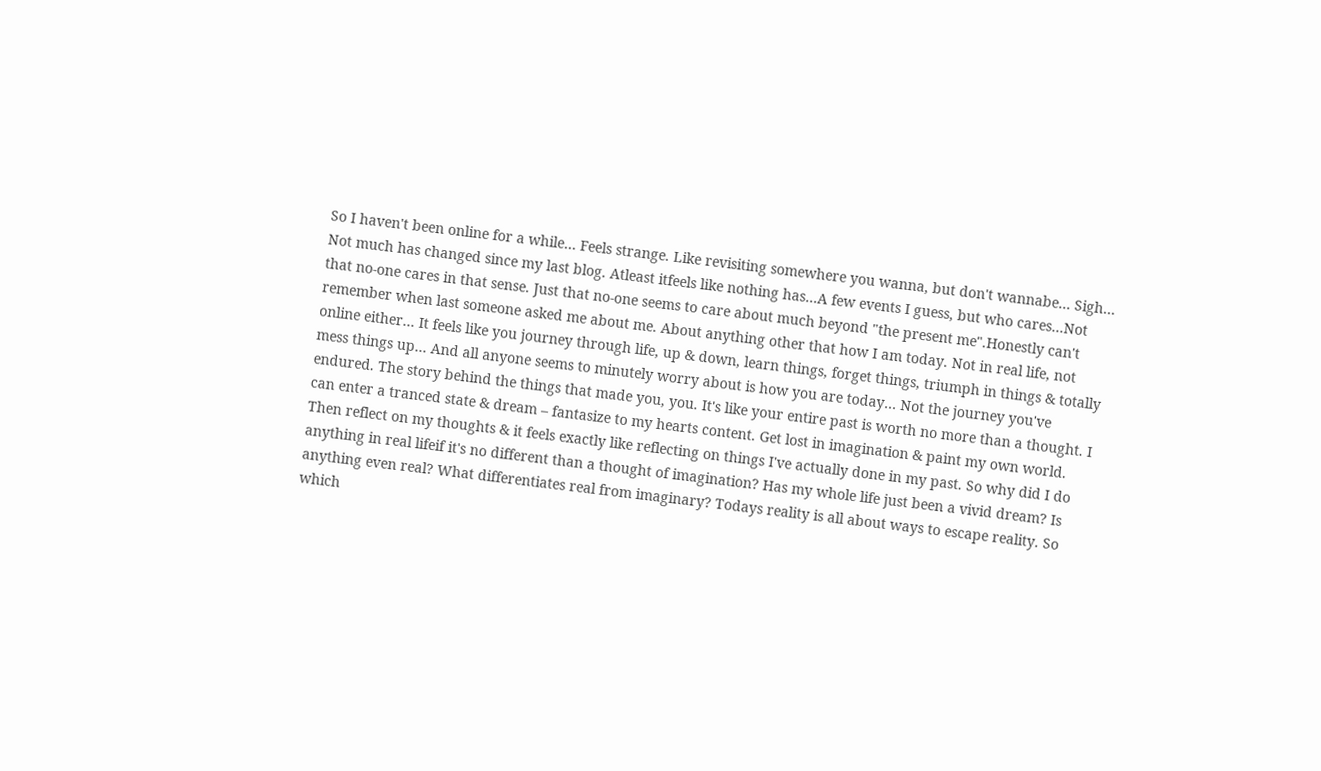So I haven't been online for a while… Feels strange. Like revisiting somewhere you wanna, but don't wannabe… Sigh… Not much has changed since my last blog. Atleast itfeels like nothing has…A few events I guess, but who cares…Not that no-one cares in that sense. Just that no-one seems to care about much beyond "the present me".Honestly can't remember when last someone asked me about me. About anything other that how I am today. Not in real life, not online either… It feels like you journey through life, up & down, learn things, forget things, triumph in things & totally mess things up… And all anyone seems to minutely worry about is how you are today… Not the journey you've endured. The story behind the things that made you, you. It's like your entire past is worth no more than a thought. I can enter a tranced state & dream – fantasize to my hearts content. Get lost in imagination & paint my own world. Then reflect on my thoughts & it feels exactly like reflecting on things I've actually done in my past. So why did I do anything in real lifeif it's no different than a thought of imagination? Has my whole life just been a vivid dream? Is anything even real? What differentiates real from imaginary? Todays reality is all about ways to escape reality. So which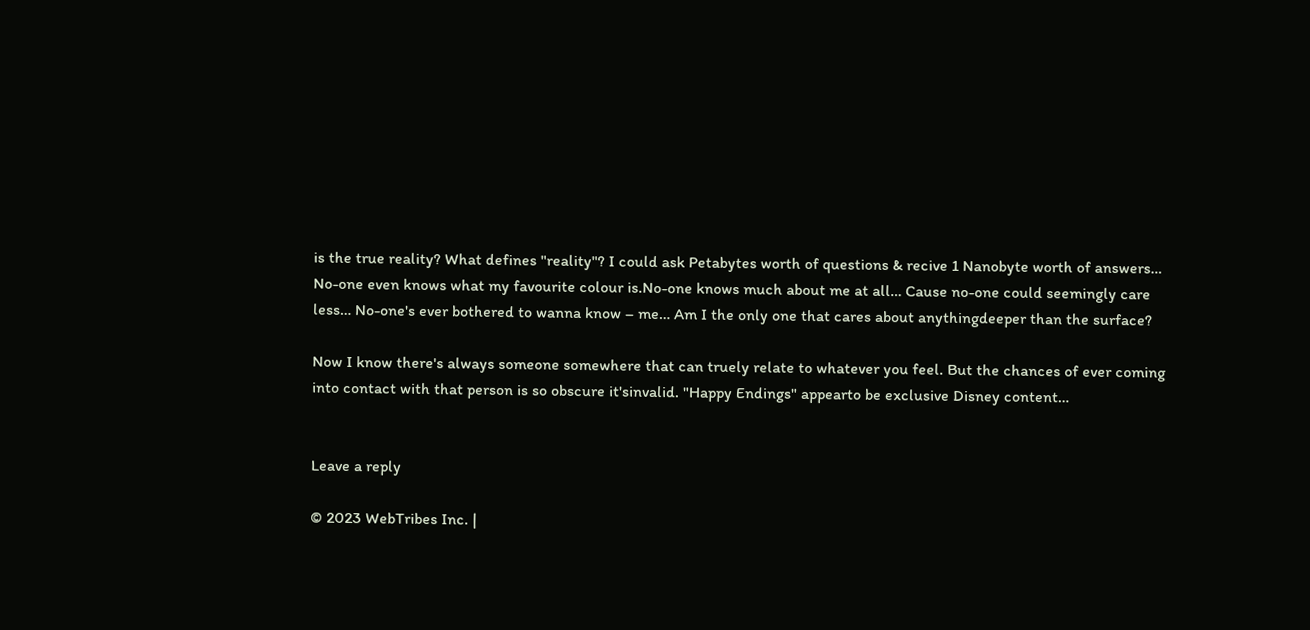is the true reality? What defines "reality"? I could ask Petabytes worth of questions & recive 1 Nanobyte worth of answers… No-one even knows what my favourite colour is.No-one knows much about me at all… Cause no-one could seemingly care less… No-one's ever bothered to wanna know – me… Am I the only one that cares about anythingdeeper than the surface?

Now I know there's always someone somewhere that can truely relate to whatever you feel. But the chances of ever coming into contact with that person is so obscure it'sinvalid. "Happy Endings" appearto be exclusive Disney content…


Leave a reply

© 2023 WebTribes Inc. |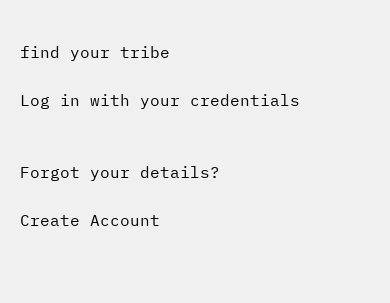find your tribe

Log in with your credentials


Forgot your details?

Create Account